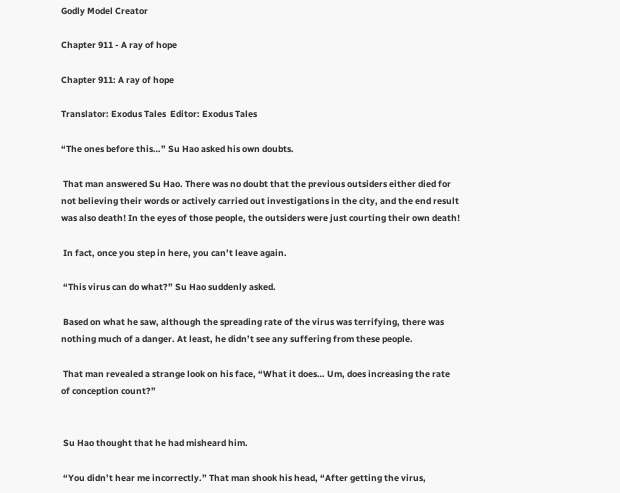Godly Model Creator

Chapter 911 - A ray of hope

Chapter 911: A ray of hope

Translator: Exodus Tales  Editor: Exodus Tales

“The ones before this…” Su Hao asked his own doubts.

 That man answered Su Hao. There was no doubt that the previous outsiders either died for not believing their words or actively carried out investigations in the city, and the end result was also death! In the eyes of those people, the outsiders were just courting their own death!

 In fact, once you step in here, you can’t leave again.

 “This virus can do what?” Su Hao suddenly asked.

 Based on what he saw, although the spreading rate of the virus was terrifying, there was nothing much of a danger. At least, he didn’t see any suffering from these people.

 That man revealed a strange look on his face, “What it does… Um, does increasing the rate of conception count?”


 Su Hao thought that he had misheard him.

 “You didn’t hear me incorrectly.” That man shook his head, “After getting the virus,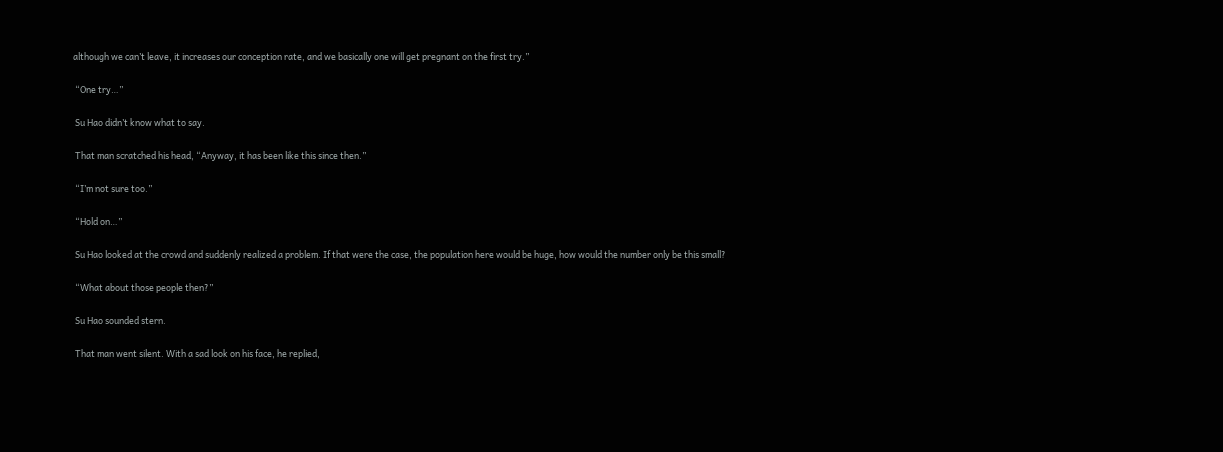although we can’t leave, it increases our conception rate, and we basically one will get pregnant on the first try.”

 “One try…”

 Su Hao didn’t know what to say.

 That man scratched his head, “Anyway, it has been like this since then.”

 “I’m not sure too.”

 “Hold on…”

 Su Hao looked at the crowd and suddenly realized a problem. If that were the case, the population here would be huge, how would the number only be this small?

 “What about those people then?”

 Su Hao sounded stern.

 That man went silent. With a sad look on his face, he replied,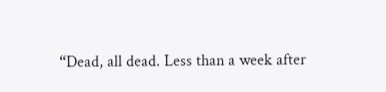“Dead, all dead. Less than a week after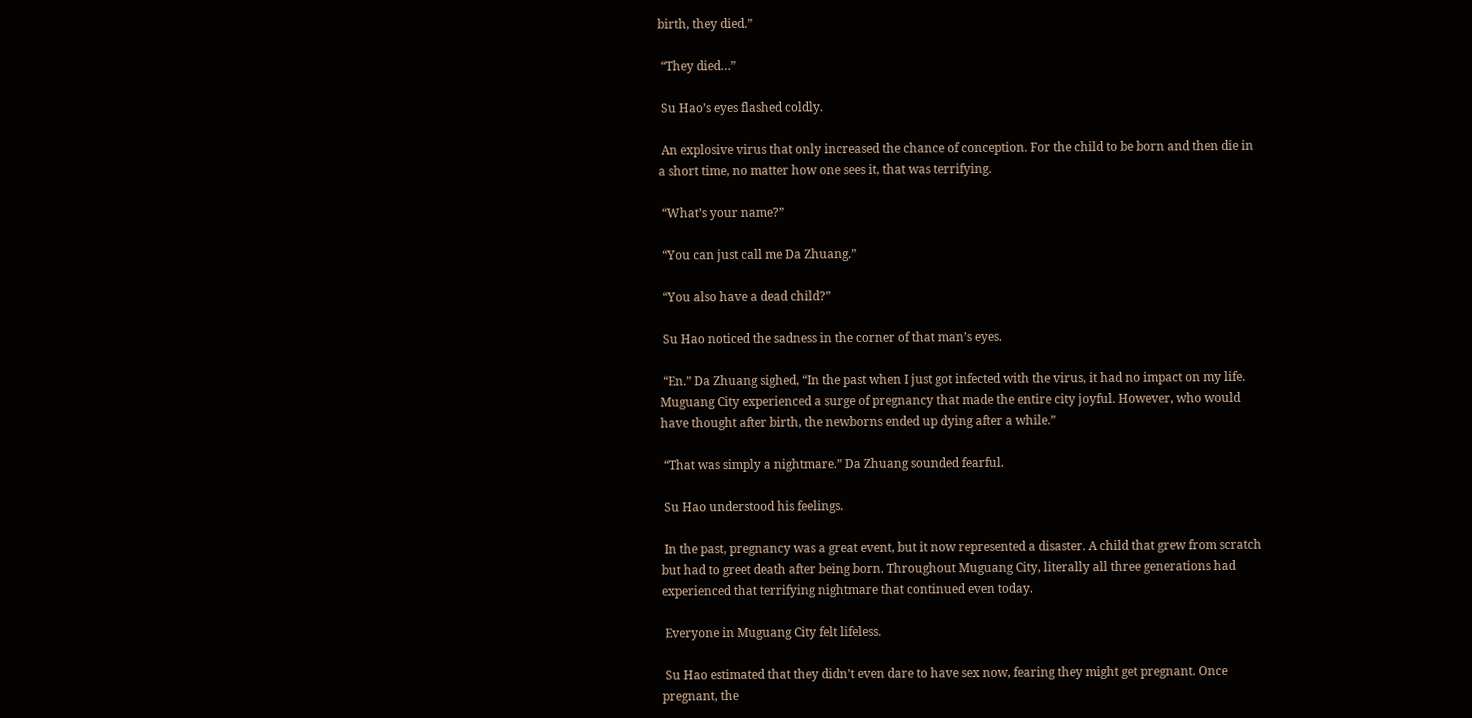birth, they died.”

 “They died…”

 Su Hao’s eyes flashed coldly.

 An explosive virus that only increased the chance of conception. For the child to be born and then die in a short time, no matter how one sees it, that was terrifying.

 “What’s your name?”

 “You can just call me Da Zhuang.”

 “You also have a dead child?”

 Su Hao noticed the sadness in the corner of that man’s eyes.

 “En.” Da Zhuang sighed, “In the past when I just got infected with the virus, it had no impact on my life. Muguang City experienced a surge of pregnancy that made the entire city joyful. However, who would have thought after birth, the newborns ended up dying after a while.”

 “That was simply a nightmare.” Da Zhuang sounded fearful.

 Su Hao understood his feelings.

 In the past, pregnancy was a great event, but it now represented a disaster. A child that grew from scratch but had to greet death after being born. Throughout Muguang City, literally all three generations had experienced that terrifying nightmare that continued even today.

 Everyone in Muguang City felt lifeless.

 Su Hao estimated that they didn’t even dare to have sex now, fearing they might get pregnant. Once pregnant, the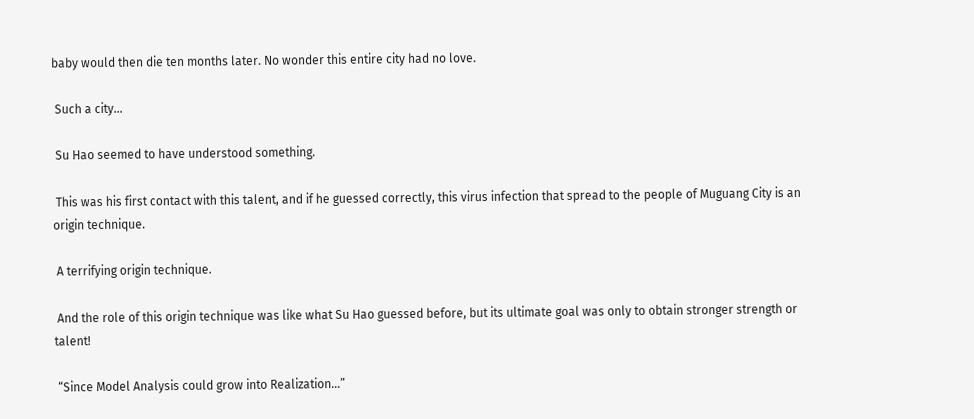baby would then die ten months later. No wonder this entire city had no love.

 Such a city…

 Su Hao seemed to have understood something.

 This was his first contact with this talent, and if he guessed correctly, this virus infection that spread to the people of Muguang City is an origin technique.

 A terrifying origin technique.

 And the role of this origin technique was like what Su Hao guessed before, but its ultimate goal was only to obtain stronger strength or talent!

 “Since Model Analysis could grow into Realization…”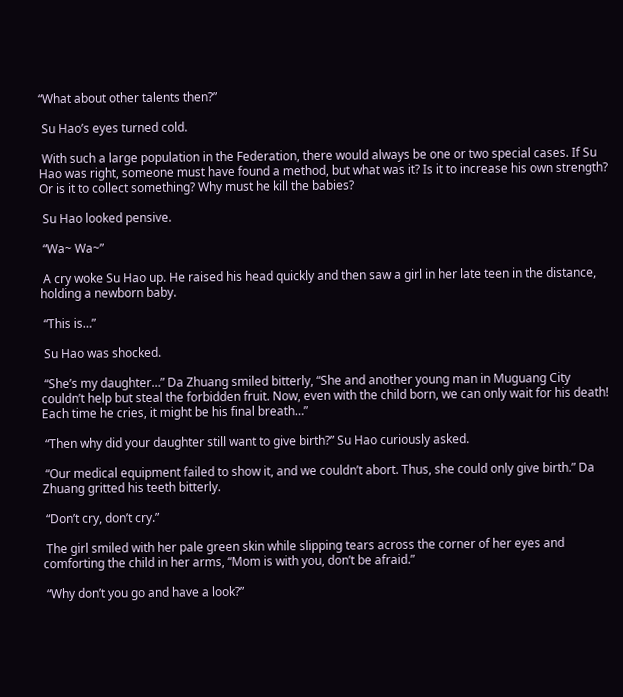“What about other talents then?”

 Su Hao’s eyes turned cold.

 With such a large population in the Federation, there would always be one or two special cases. If Su Hao was right, someone must have found a method, but what was it? Is it to increase his own strength? Or is it to collect something? Why must he kill the babies?

 Su Hao looked pensive.

 “Wa~ Wa~”

 A cry woke Su Hao up. He raised his head quickly and then saw a girl in her late teen in the distance, holding a newborn baby.

 “This is…”

 Su Hao was shocked.

 “She’s my daughter…” Da Zhuang smiled bitterly, “She and another young man in Muguang City couldn’t help but steal the forbidden fruit. Now, even with the child born, we can only wait for his death! Each time he cries, it might be his final breath…”

 “Then why did your daughter still want to give birth?” Su Hao curiously asked.

 “Our medical equipment failed to show it, and we couldn’t abort. Thus, she could only give birth.” Da Zhuang gritted his teeth bitterly.

 “Don’t cry, don’t cry.”

 The girl smiled with her pale green skin while slipping tears across the corner of her eyes and comforting the child in her arms, “Mom is with you, don’t be afraid.”

 “Why don’t you go and have a look?”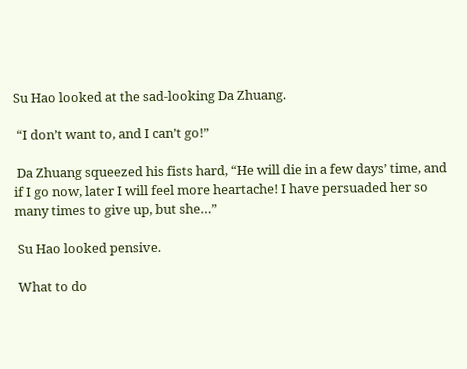Su Hao looked at the sad-looking Da Zhuang.

 “I don’t want to, and I can’t go!”

 Da Zhuang squeezed his fists hard, “He will die in a few days’ time, and if I go now, later I will feel more heartache! I have persuaded her so many times to give up, but she…”

 Su Hao looked pensive.

 What to do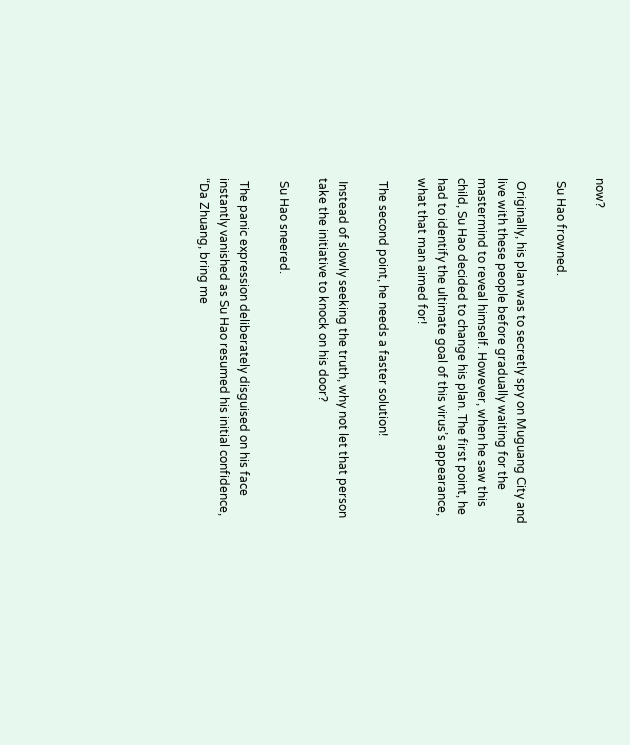now?

 Su Hao frowned.

 Originally, his plan was to secretly spy on Muguang City and live with these people before gradually waiting for the mastermind to reveal himself. However, when he saw this child, Su Hao decided to change his plan. The first point, he had to identify the ultimate goal of this virus’s appearance, what that man aimed for!

 The second point, he needs a faster solution!

 Instead of slowly seeking the truth, why not let that person take the initiative to knock on his door?

 Su Hao sneered.

 The panic expression deliberately disguised on his face instantly vanished as Su Hao resumed his initial confidence, “Da Zhuang, bring me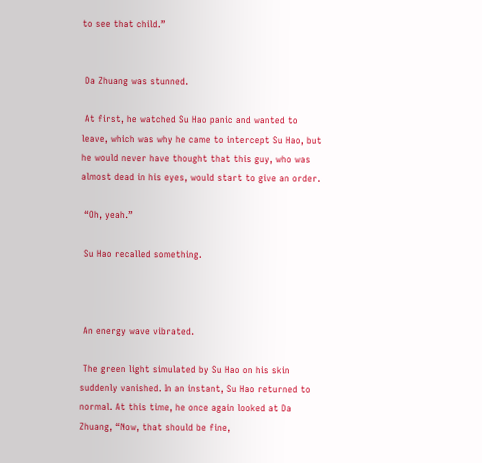to see that child.”


 Da Zhuang was stunned.

 At first, he watched Su Hao panic and wanted to leave, which was why he came to intercept Su Hao, but he would never have thought that this guy, who was almost dead in his eyes, would start to give an order.

 “Oh, yeah.”

 Su Hao recalled something.



 An energy wave vibrated.

 The green light simulated by Su Hao on his skin suddenly vanished. In an instant, Su Hao returned to normal. At this time, he once again looked at Da Zhuang, “Now, that should be fine,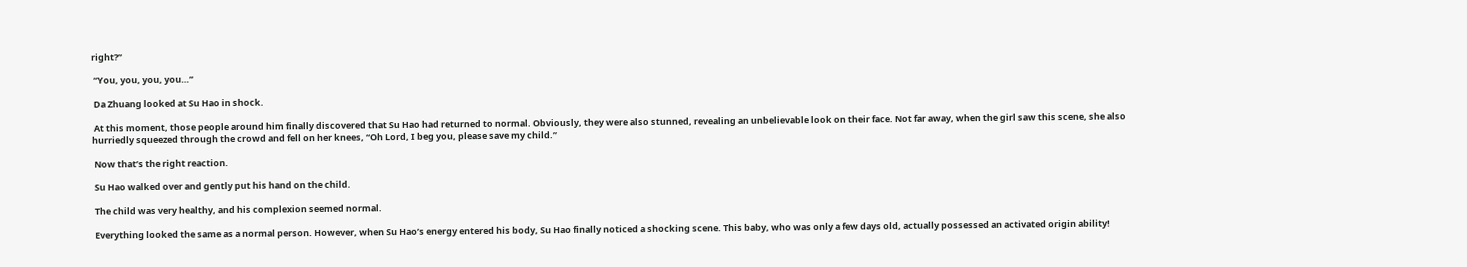right?”

 “You, you, you, you…”

 Da Zhuang looked at Su Hao in shock.

 At this moment, those people around him finally discovered that Su Hao had returned to normal. Obviously, they were also stunned, revealing an unbelievable look on their face. Not far away, when the girl saw this scene, she also hurriedly squeezed through the crowd and fell on her knees, “Oh Lord, I beg you, please save my child.”

 Now that’s the right reaction.

 Su Hao walked over and gently put his hand on the child.

 The child was very healthy, and his complexion seemed normal.

 Everything looked the same as a normal person. However, when Su Hao’s energy entered his body, Su Hao finally noticed a shocking scene. This baby, who was only a few days old, actually possessed an activated origin ability!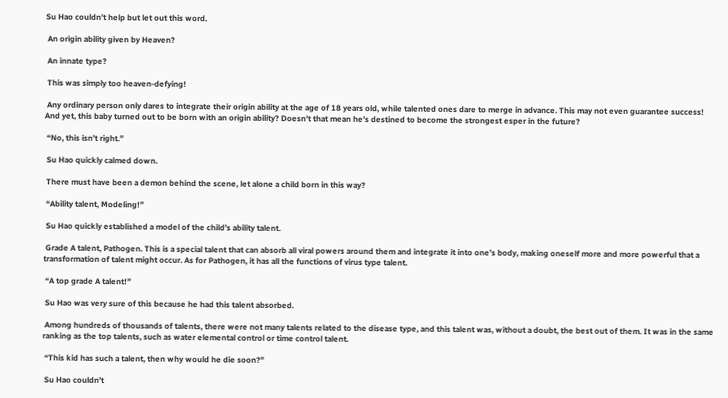Su Hao couldn’t help but let out this word.

 An origin ability given by Heaven?

 An innate type?

 This was simply too heaven-defying!

 Any ordinary person only dares to integrate their origin ability at the age of 18 years old, while talented ones dare to merge in advance. This may not even guarantee success! And yet, this baby turned out to be born with an origin ability? Doesn’t that mean he’s destined to become the strongest esper in the future?

 “No, this isn’t right.”

 Su Hao quickly calmed down.

 There must have been a demon behind the scene, let alone a child born in this way?

 “Ability talent, Modeling!”

 Su Hao quickly established a model of the child’s ability talent.

 Grade A talent, Pathogen. This is a special talent that can absorb all viral powers around them and integrate it into one’s body, making oneself more and more powerful that a transformation of talent might occur. As for Pathogen, it has all the functions of virus type talent.

 “A top grade A talent!”

 Su Hao was very sure of this because he had this talent absorbed.

 Among hundreds of thousands of talents, there were not many talents related to the disease type, and this talent was, without a doubt, the best out of them. It was in the same ranking as the top talents, such as water elemental control or time control talent.

 “This kid has such a talent, then why would he die soon?”

 Su Hao couldn’t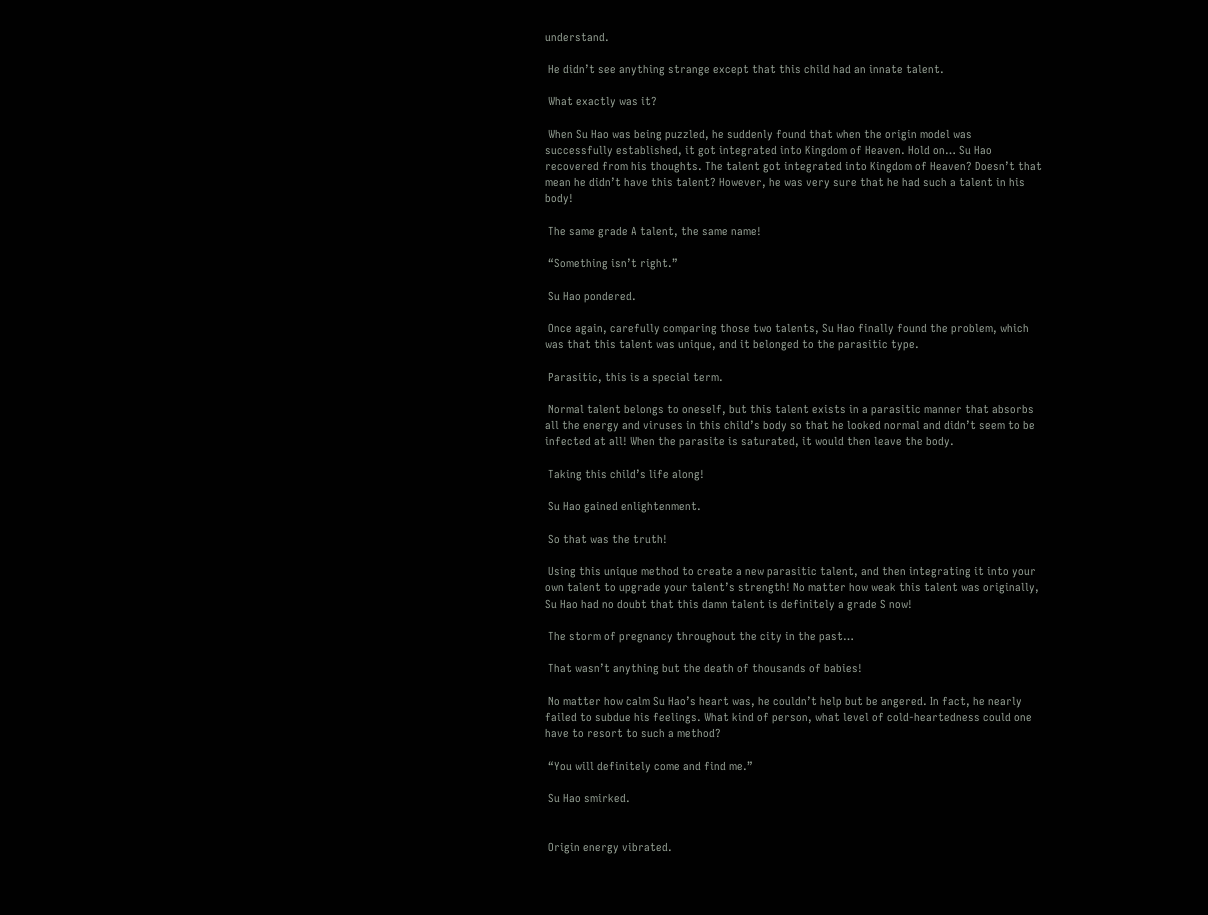understand.

 He didn’t see anything strange except that this child had an innate talent.

 What exactly was it?

 When Su Hao was being puzzled, he suddenly found that when the origin model was successfully established, it got integrated into Kingdom of Heaven. Hold on… Su Hao recovered from his thoughts. The talent got integrated into Kingdom of Heaven? Doesn’t that mean he didn’t have this talent? However, he was very sure that he had such a talent in his body!

 The same grade A talent, the same name!

 “Something isn’t right.”

 Su Hao pondered.

 Once again, carefully comparing those two talents, Su Hao finally found the problem, which was that this talent was unique, and it belonged to the parasitic type.

 Parasitic, this is a special term.

 Normal talent belongs to oneself, but this talent exists in a parasitic manner that absorbs all the energy and viruses in this child’s body so that he looked normal and didn’t seem to be infected at all! When the parasite is saturated, it would then leave the body.

 Taking this child’s life along!

 Su Hao gained enlightenment.

 So that was the truth!

 Using this unique method to create a new parasitic talent, and then integrating it into your own talent to upgrade your talent’s strength! No matter how weak this talent was originally, Su Hao had no doubt that this damn talent is definitely a grade S now!

 The storm of pregnancy throughout the city in the past…

 That wasn’t anything but the death of thousands of babies!

 No matter how calm Su Hao’s heart was, he couldn’t help but be angered. In fact, he nearly failed to subdue his feelings. What kind of person, what level of cold-heartedness could one have to resort to such a method?

 “You will definitely come and find me.”

 Su Hao smirked.


 Origin energy vibrated.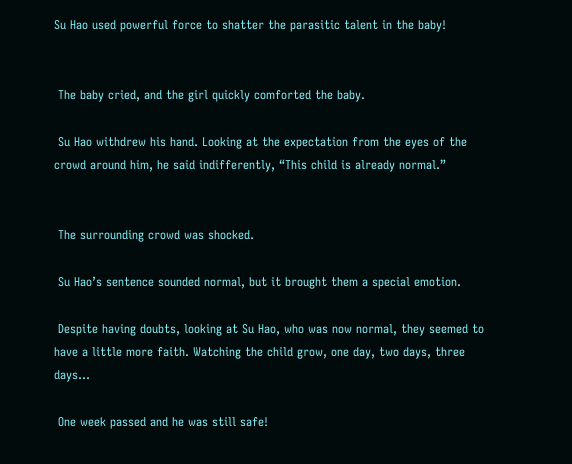Su Hao used powerful force to shatter the parasitic talent in the baby!


 The baby cried, and the girl quickly comforted the baby.

 Su Hao withdrew his hand. Looking at the expectation from the eyes of the crowd around him, he said indifferently, “This child is already normal.”


 The surrounding crowd was shocked.

 Su Hao’s sentence sounded normal, but it brought them a special emotion.

 Despite having doubts, looking at Su Hao, who was now normal, they seemed to have a little more faith. Watching the child grow, one day, two days, three days…

 One week passed and he was still safe!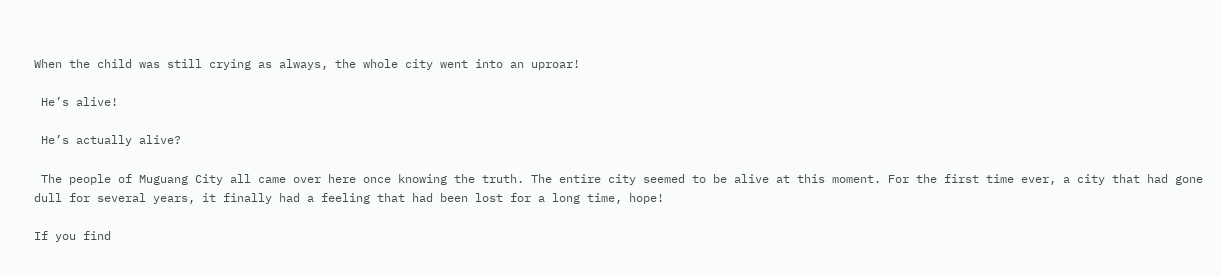When the child was still crying as always, the whole city went into an uproar!

 He’s alive!

 He’s actually alive?

 The people of Muguang City all came over here once knowing the truth. The entire city seemed to be alive at this moment. For the first time ever, a city that had gone dull for several years, it finally had a feeling that had been lost for a long time, hope!

If you find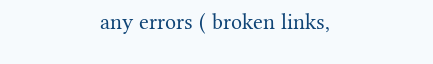any errors ( broken links,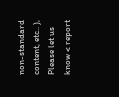non-standard content, etc.. ), Please let us know < report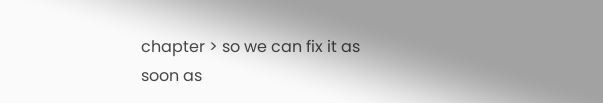chapter > so we can fix it as soon as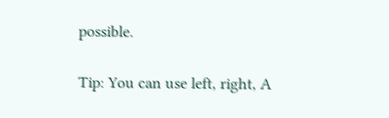possible.

Tip: You can use left, right, A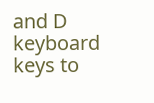and D keyboard keys to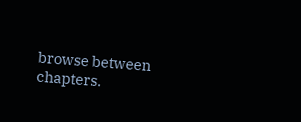browse between chapters.